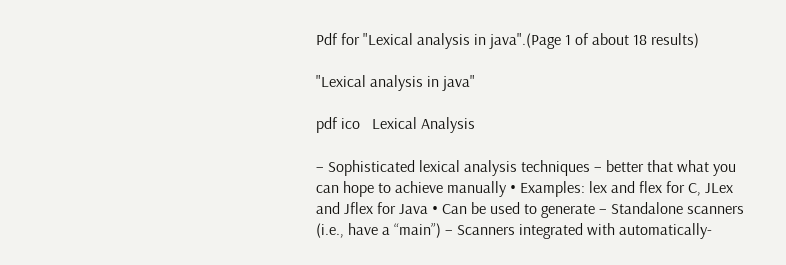Pdf for "Lexical analysis in java".(Page 1 of about 18 results)

"Lexical analysis in java"

pdf ico   Lexical Analysis

– Sophisticated lexical analysis techniques – better that what you can hope to achieve manually • Examples: lex and flex for C, JLex and Jflex for Java • Can be used to generate – Standalone scanners (i.e., have a “main”) – Scanners integrated with automatically-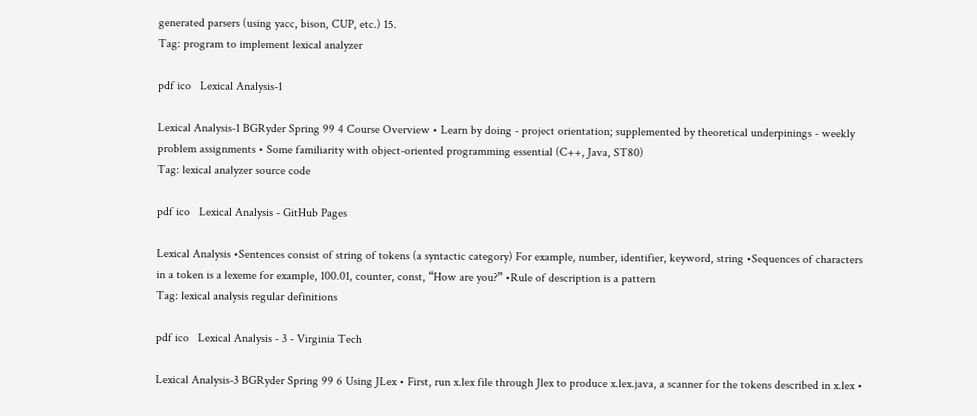generated parsers (using yacc, bison, CUP, etc.) 15.
Tag: program to implement lexical analyzer

pdf ico   Lexical Analysis-1

Lexical Analysis-1 BGRyder Spring 99 4 Course Overview • Learn by doing - project orientation; supplemented by theoretical underpinings - weekly problem assignments • Some familiarity with object-oriented programming essential (C++, Java, ST80)
Tag: lexical analyzer source code

pdf ico   Lexical Analysis - GitHub Pages

Lexical Analysis •Sentences consist of string of tokens (a syntactic category) For example, number, identifier, keyword, string •Sequences of characters in a token is a lexeme for example, 100.01, counter, const, “How are you?” •Rule of description is a pattern
Tag: lexical analysis regular definitions

pdf ico   Lexical Analysis - 3 - Virginia Tech

Lexical Analysis-3 BGRyder Spring 99 6 Using JLex • First, run x.lex file through Jlex to produce x.lex.java, a scanner for the tokens described in x.lex •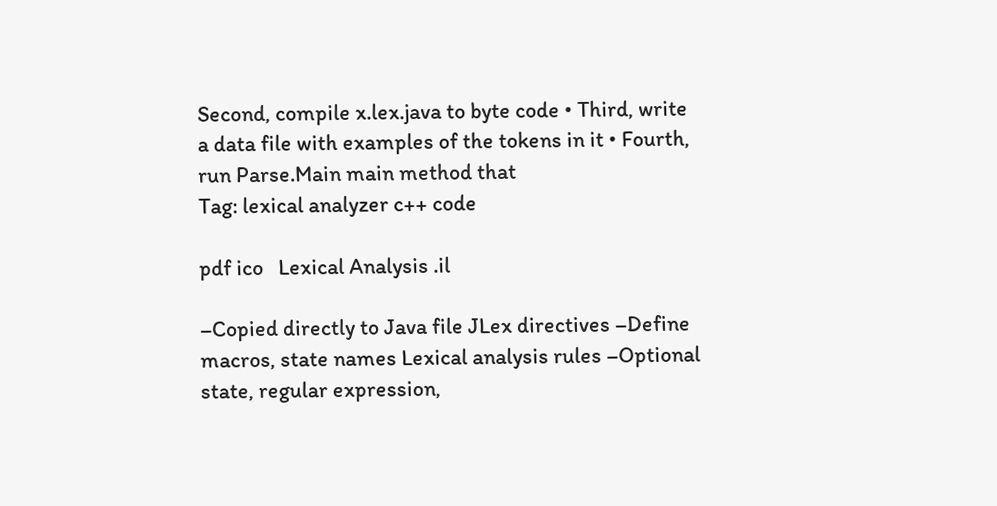Second, compile x.lex.java to byte code • Third, write a data file with examples of the tokens in it • Fourth, run Parse.Main main method that
Tag: lexical analyzer c++ code

pdf ico   Lexical Analysis .il

–Copied directly to Java file JLex directives –Define macros, state names Lexical analysis rules –Optional state, regular expression,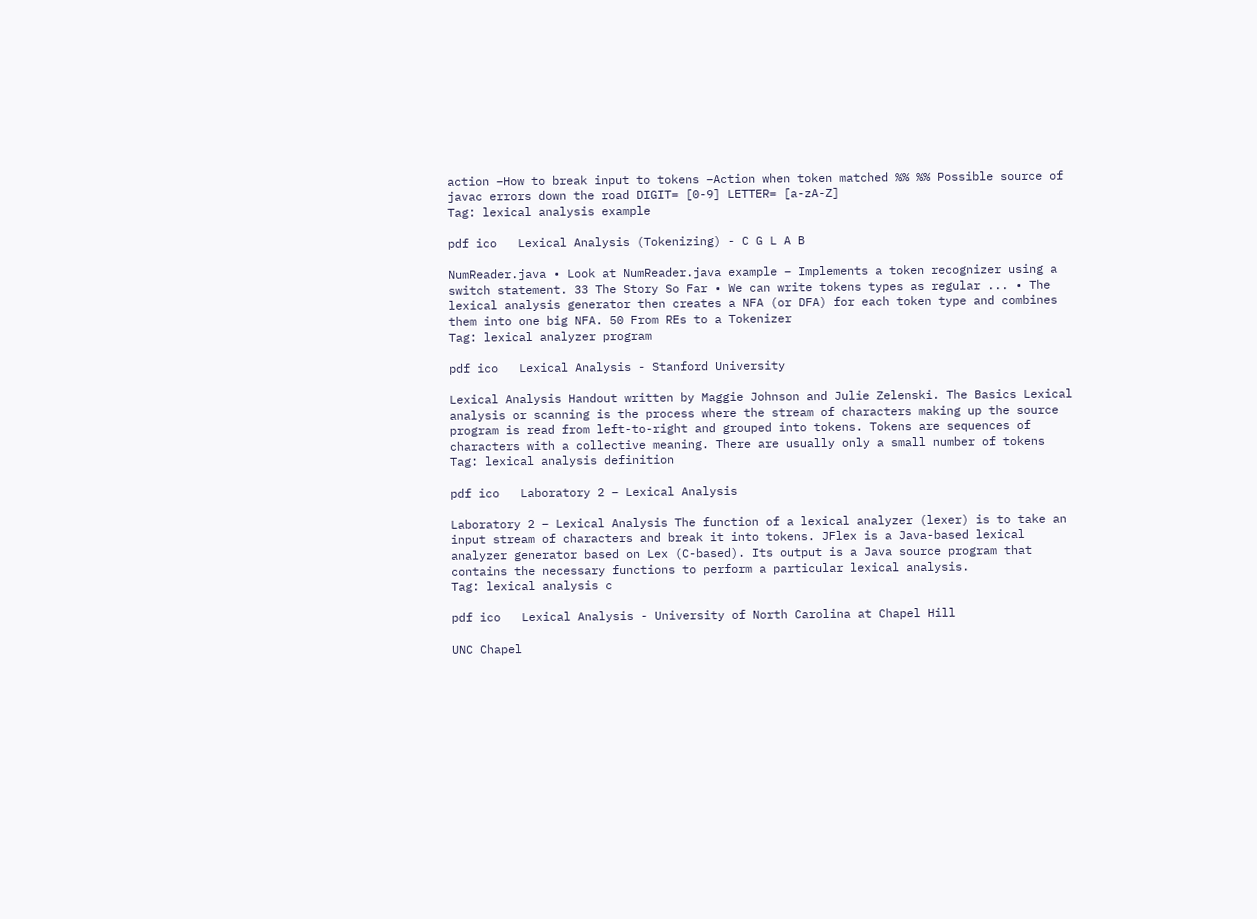action –How to break input to tokens –Action when token matched %% %% Possible source of javac errors down the road DIGIT= [0-9] LETTER= [a-zA-Z]
Tag: lexical analysis example

pdf ico   Lexical Analysis (Tokenizing) - C G L A B

NumReader.java • Look at NumReader.java example – Implements a token recognizer using a switch statement. 33 The Story So Far • We can write tokens types as regular ... • The lexical analysis generator then creates a NFA (or DFA) for each token type and combines them into one big NFA. 50 From REs to a Tokenizer
Tag: lexical analyzer program

pdf ico   Lexical Analysis - Stanford University

Lexical Analysis Handout written by Maggie Johnson and Julie Zelenski. The Basics Lexical analysis or scanning is the process where the stream of characters making up the source program is read from left-to-right and grouped into tokens. Tokens are sequences of characters with a collective meaning. There are usually only a small number of tokens
Tag: lexical analysis definition

pdf ico   Laboratory 2 – Lexical Analysis

Laboratory 2 – Lexical Analysis The function of a lexical analyzer (lexer) is to take an input stream of characters and break it into tokens. JFlex is a Java-based lexical analyzer generator based on Lex (C-based). Its output is a Java source program that contains the necessary functions to perform a particular lexical analysis.
Tag: lexical analysis c

pdf ico   Lexical Analysis - University of North Carolina at Chapel Hill

UNC Chapel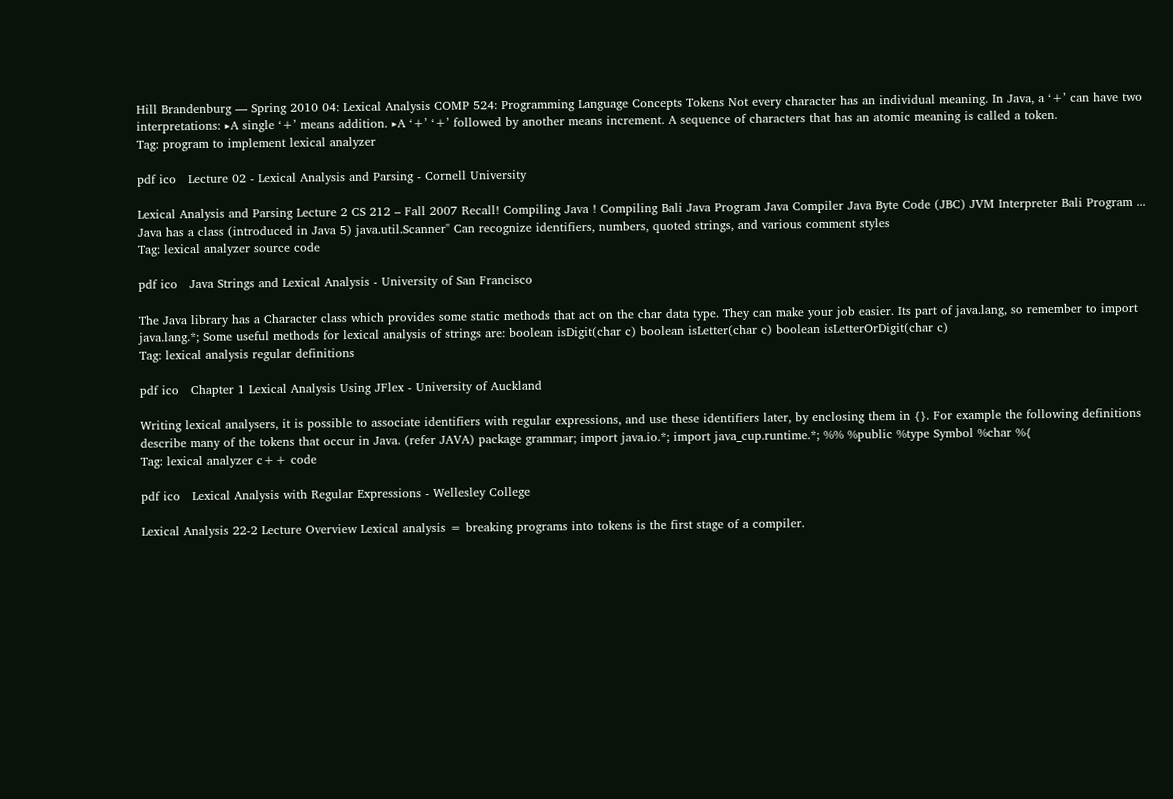Hill Brandenburg — Spring 2010 04: Lexical Analysis COMP 524: Programming Language Concepts Tokens Not every character has an individual meaning. In Java, a ʻ+ʼ can have two interpretations: ‣A single ʻ+ʼ means addition. ‣A ʻ+ʼ ʻ+ʼ followed by another means increment. A sequence of characters that has an atomic meaning is called a token.
Tag: program to implement lexical analyzer

pdf ico   Lecture 02 - Lexical Analysis and Parsing - Cornell University

Lexical Analysis and Parsing Lecture 2 CS 212 – Fall 2007 Recall! Compiling Java ! Compiling Bali Java Program Java Compiler Java Byte Code (JBC) JVM Interpreter Bali Program ... Java has a class (introduced in Java 5) java.util.Scanner" Can recognize identifiers, numbers, quoted strings, and various comment styles
Tag: lexical analyzer source code

pdf ico   Java Strings and Lexical Analysis - University of San Francisco

The Java library has a Character class which provides some static methods that act on the char data type. They can make your job easier. Its part of java.lang, so remember to import java.lang.*; Some useful methods for lexical analysis of strings are: boolean isDigit(char c) boolean isLetter(char c) boolean isLetterOrDigit(char c)
Tag: lexical analysis regular definitions

pdf ico   Chapter 1 Lexical Analysis Using JFlex - University of Auckland

Writing lexical analysers, it is possible to associate identifiers with regular expressions, and use these identifiers later, by enclosing them in {}. For example the following definitions describe many of the tokens that occur in Java. (refer JAVA) package grammar; import java.io.*; import java_cup.runtime.*; %% %public %type Symbol %char %{
Tag: lexical analyzer c++ code

pdf ico   Lexical Analysis with Regular Expressions - Wellesley College

Lexical Analysis 22-2 Lecture Overview Lexical analysis = breaking programs into tokens is the first stage of a compiler.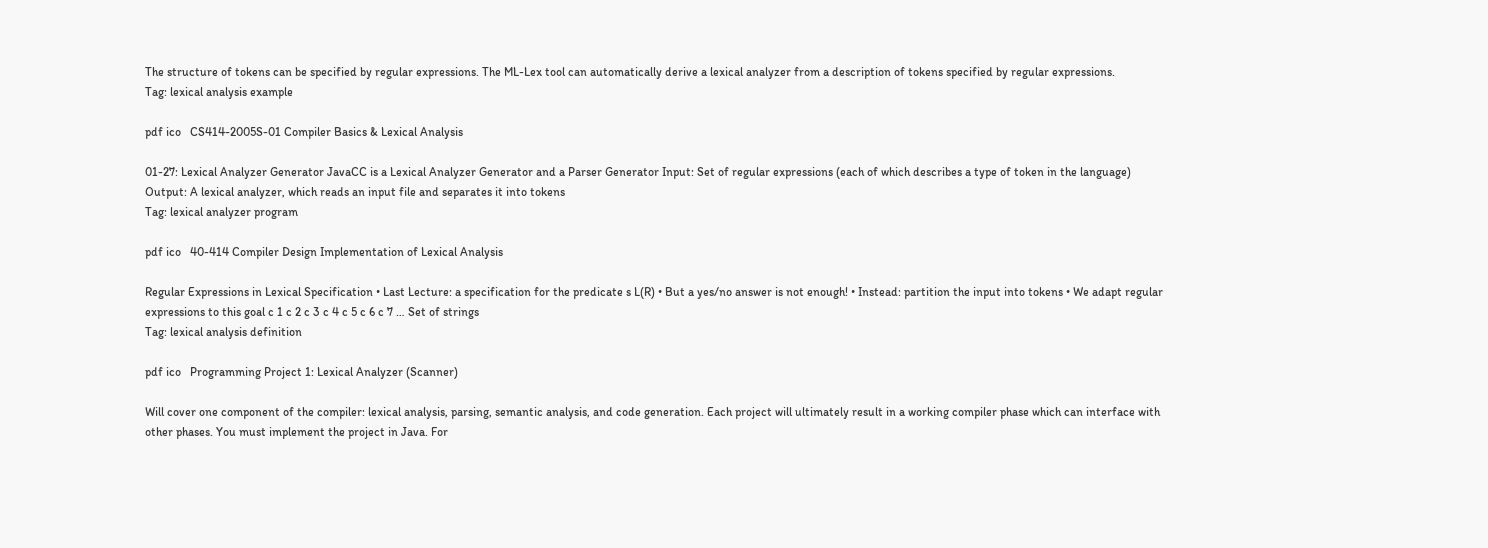The structure of tokens can be specified by regular expressions. The ML-Lex tool can automatically derive a lexical analyzer from a description of tokens specified by regular expressions.
Tag: lexical analysis example

pdf ico   CS414-2005S-01 Compiler Basics & Lexical Analysis

01-27: Lexical Analyzer Generator JavaCC is a Lexical Analyzer Generator and a Parser Generator Input: Set of regular expressions (each of which describes a type of token in the language) Output: A lexical analyzer, which reads an input file and separates it into tokens
Tag: lexical analyzer program

pdf ico   40-414 Compiler Design Implementation of Lexical Analysis

Regular Expressions in Lexical Specification • Last Lecture: a specification for the predicate s L(R) • But a yes/no answer is not enough! • Instead: partition the input into tokens • We adapt regular expressions to this goal c 1 c 2 c 3 c 4 c 5 c 6 c 7 … Set of strings
Tag: lexical analysis definition

pdf ico   Programming Project 1: Lexical Analyzer (Scanner)

Will cover one component of the compiler: lexical analysis, parsing, semantic analysis, and code generation. Each project will ultimately result in a working compiler phase which can interface with other phases. You must implement the project in Java. For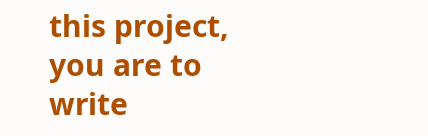this project, you are to write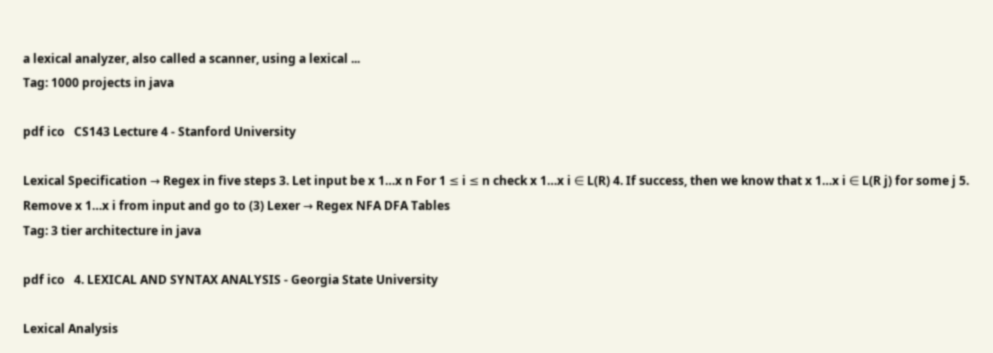a lexical analyzer, also called a scanner, using a lexical ...
Tag: 1000 projects in java

pdf ico   CS143 Lecture 4 - Stanford University

Lexical Specification → Regex in five steps 3. Let input be x 1…x n For 1 ≤ i ≤ n check x 1…x i ∈ L(R) 4. If success, then we know that x 1…x i ∈ L(R j) for some j 5. Remove x 1…x i from input and go to (3) Lexer → Regex NFA DFA Tables
Tag: 3 tier architecture in java

pdf ico   4. LEXICAL AND SYNTAX ANALYSIS - Georgia State University

Lexical Analysis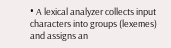• A lexical analyzer collects input characters into groups (lexemes) and assigns an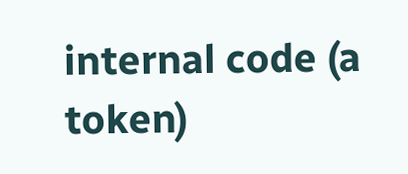internal code (a token)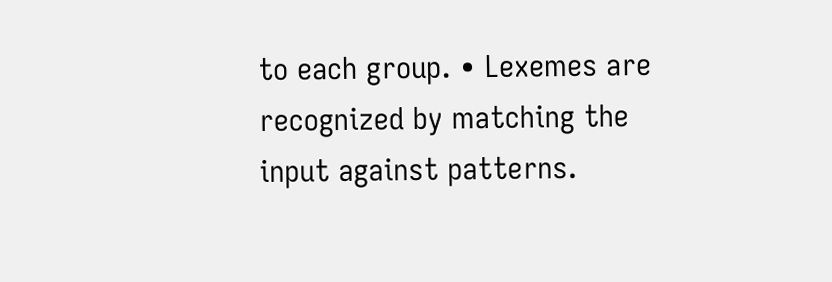to each group. • Lexemes are recognized by matching the input against patterns.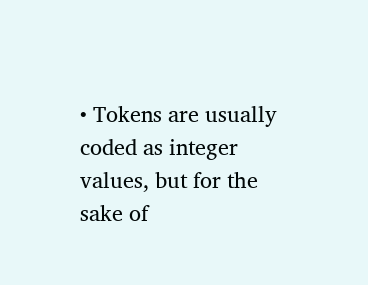• Tokens are usually coded as integer values, but for the sake of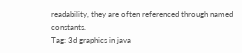readability, they are often referenced through named constants.
Tag: 3d graphics in java